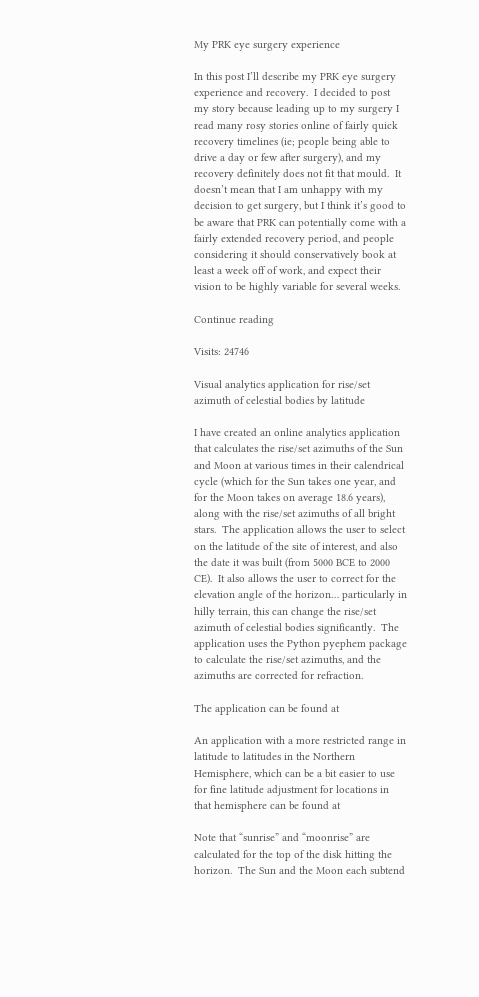My PRK eye surgery experience

In this post I’ll describe my PRK eye surgery experience and recovery.  I decided to post my story because leading up to my surgery I read many rosy stories online of fairly quick recovery timelines (ie; people being able to drive a day or few after surgery), and my recovery definitely does not fit that mould.  It doesn’t mean that I am unhappy with my decision to get surgery, but I think it’s good to be aware that PRK can potentially come with a fairly extended recovery period, and people considering it should conservatively book at least a week off of work, and expect their vision to be highly variable for several weeks.

Continue reading

Visits: 24746

Visual analytics application for rise/set azimuth of celestial bodies by latitude

I have created an online analytics application that calculates the rise/set azimuths of the Sun and Moon at various times in their calendrical cycle (which for the Sun takes one year, and for the Moon takes on average 18.6 years), along with the rise/set azimuths of all bright stars.  The application allows the user to select on the latitude of the site of interest, and also the date it was built (from 5000 BCE to 2000 CE).  It also allows the user to correct for the elevation angle of the horizon… particularly in hilly terrain, this can change the rise/set azimuth of celestial bodies significantly.  The application uses the Python pyephem package to calculate the rise/set azimuths, and the azimuths are corrected for refraction.

The application can be found at

An application with a more restricted range in latitude to latitudes in the Northern Hemisphere, which can be a bit easier to use for fine latitude adjustment for locations in that hemisphere can be found at

Note that “sunrise” and “moonrise” are calculated for the top of the disk hitting the horizon.  The Sun and the Moon each subtend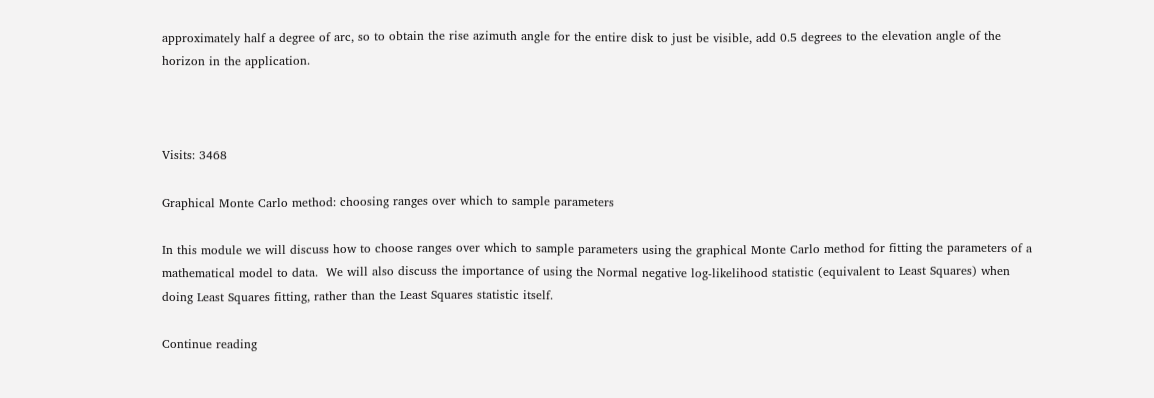approximately half a degree of arc, so to obtain the rise azimuth angle for the entire disk to just be visible, add 0.5 degrees to the elevation angle of the horizon in the application.



Visits: 3468

Graphical Monte Carlo method: choosing ranges over which to sample parameters

In this module we will discuss how to choose ranges over which to sample parameters using the graphical Monte Carlo method for fitting the parameters of a mathematical model to data.  We will also discuss the importance of using the Normal negative log-likelihood statistic (equivalent to Least Squares) when doing Least Squares fitting, rather than the Least Squares statistic itself.

Continue reading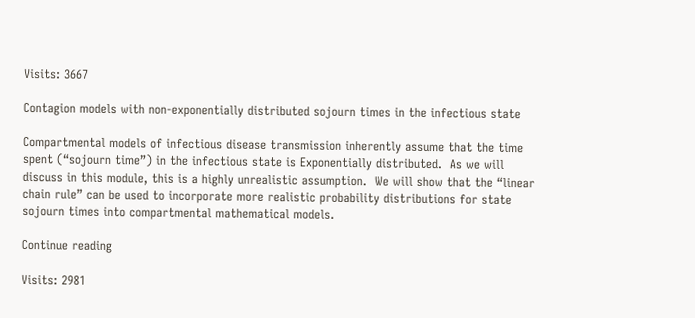Visits: 3667

Contagion models with non-exponentially distributed sojourn times in the infectious state

Compartmental models of infectious disease transmission inherently assume that the time spent (“sojourn time”) in the infectious state is Exponentially distributed.  As we will discuss in this module, this is a highly unrealistic assumption.  We will show that the “linear chain rule” can be used to incorporate more realistic probability distributions for state sojourn times into compartmental mathematical models.

Continue reading

Visits: 2981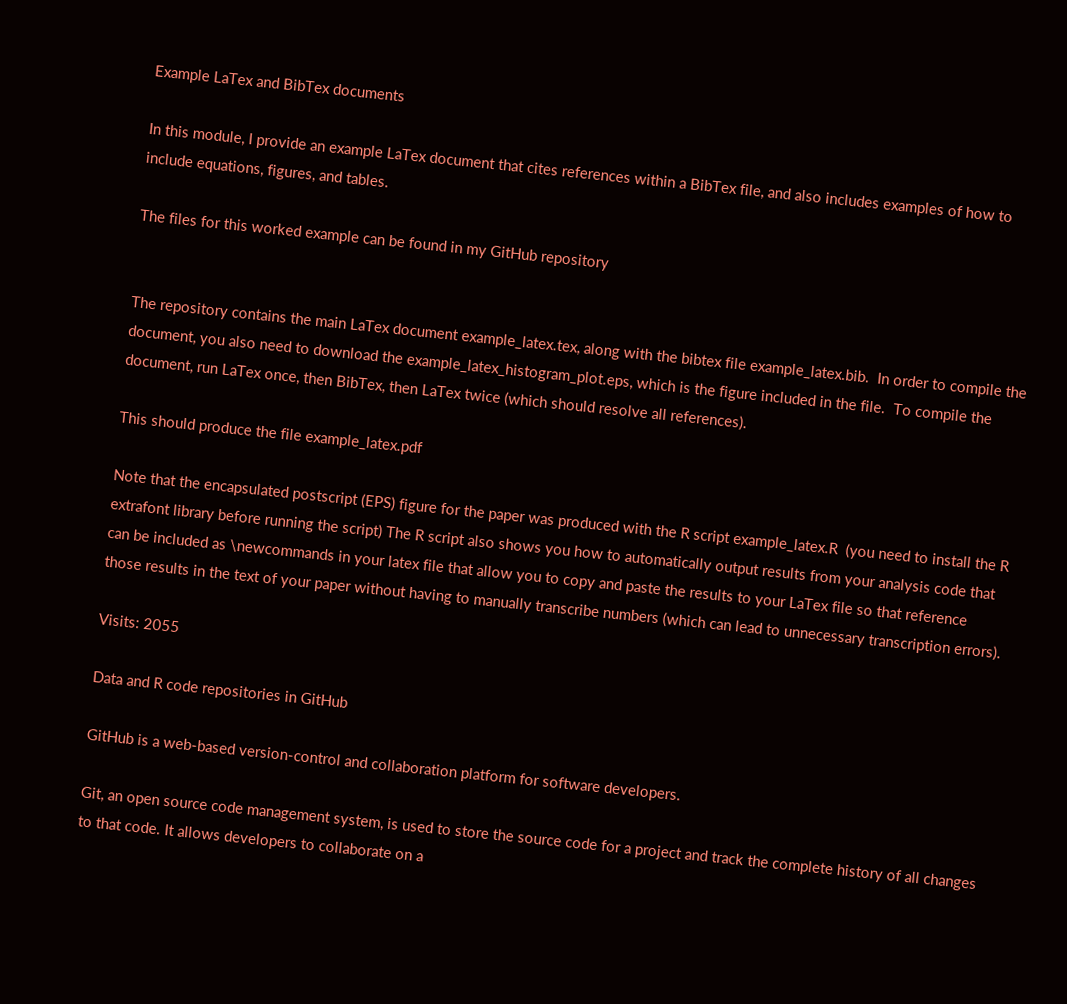Example LaTex and BibTex documents

In this module, I provide an example LaTex document that cites references within a BibTex file, and also includes examples of how to include equations, figures, and tables.

The files for this worked example can be found in my GitHub repository


The repository contains the main LaTex document example_latex.tex, along with the bibtex file example_latex.bib.  In order to compile the document, you also need to download the example_latex_histogram_plot.eps, which is the figure included in the file.  To compile the document, run LaTex once, then BibTex, then LaTex twice (which should resolve all references).

This should produce the file example_latex.pdf

Note that the encapsulated postscript (EPS) figure for the paper was produced with the R script example_latex.R  (you need to install the R extrafont library before running the script) The R script also shows you how to automatically output results from your analysis code that can be included as \newcommands in your latex file that allow you to copy and paste the results to your LaTex file so that reference those results in the text of your paper without having to manually transcribe numbers (which can lead to unnecessary transcription errors).

Visits: 2055

Data and R code repositories in GitHub

GitHub is a web-based version-control and collaboration platform for software developers.

Git, an open source code management system, is used to store the source code for a project and track the complete history of all changes to that code. It allows developers to collaborate on a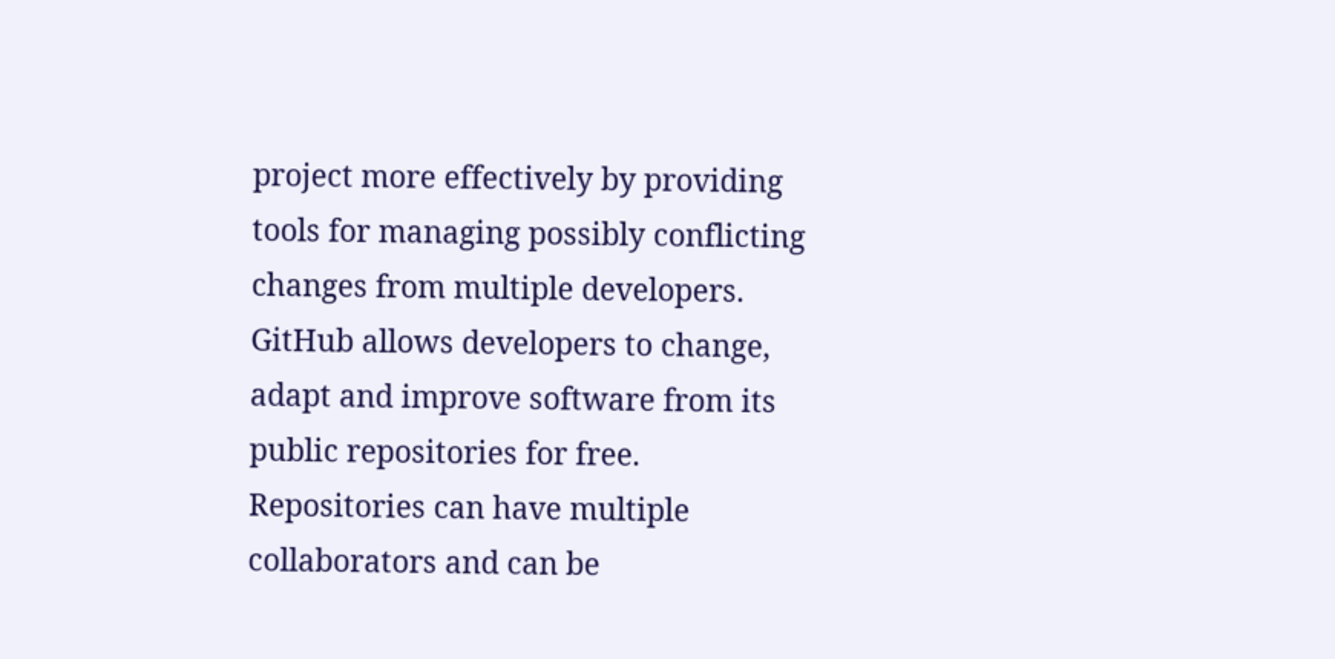project more effectively by providing tools for managing possibly conflicting changes from multiple developers. GitHub allows developers to change, adapt and improve software from its public repositories for free.  Repositories can have multiple collaborators and can be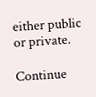either public or private.

Continue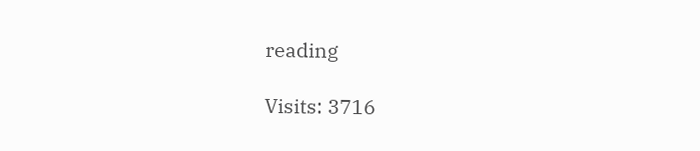reading

Visits: 3716